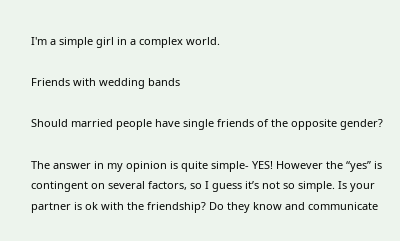I'm a simple girl in a complex world.

Friends with wedding bands

Should married people have single friends of the opposite gender?

The answer in my opinion is quite simple- YES! However the “yes” is contingent on several factors, so I guess it’s not so simple. Is your partner is ok with the friendship? Do they know and communicate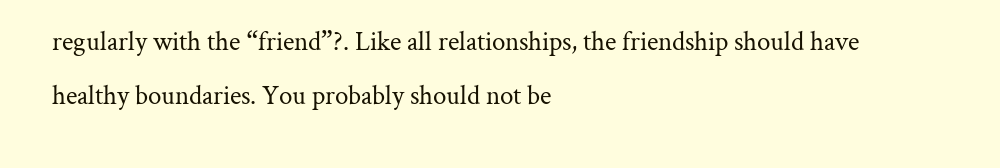regularly with the “friend”?. Like all relationships, the friendship should have healthy boundaries. You probably should not be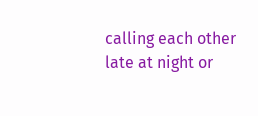calling each other late at night or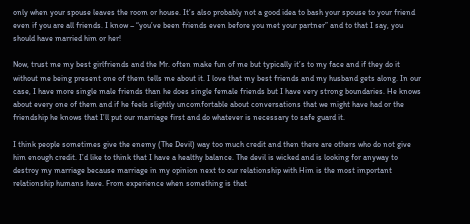only when your spouse leaves the room or house. It’s also probably not a good idea to bash your spouse to your friend even if you are all friends. I know – “you’ve been friends even before you met your partner” and to that I say, you should have married him or her!

Now, trust me my best girlfriends and the Mr. often make fun of me but typically it’s to my face and if they do it without me being present one of them tells me about it. I love that my best friends and my husband gets along. In our case, I have more single male friends than he does single female friends but I have very strong boundaries. He knows about every one of them and if he feels slightly uncomfortable about conversations that we might have had or the friendship he knows that I’ll put our marriage first and do whatever is necessary to safe guard it.

I think people sometimes give the enemy (The Devil) way too much credit and then there are others who do not give him enough credit. I’d like to think that I have a healthy balance. The devil is wicked and is looking for anyway to destroy my marriage because marriage in my opinion next to our relationship with Him is the most important relationship humans have. From experience when something is that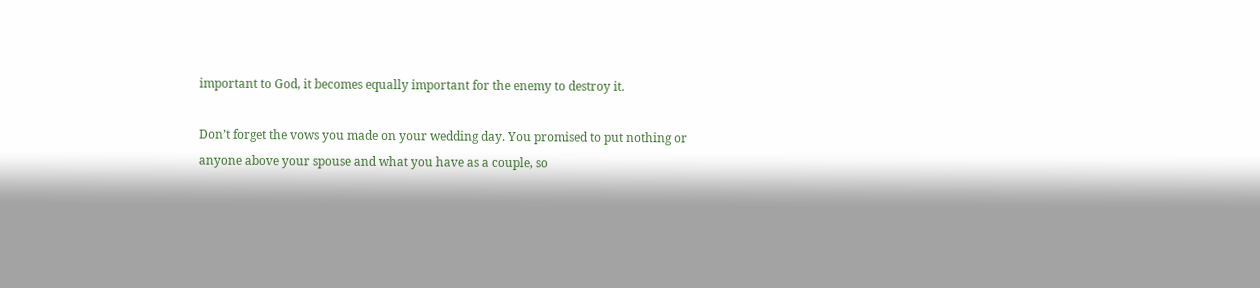important to God, it becomes equally important for the enemy to destroy it.

Don’t forget the vows you made on your wedding day. You promised to put nothing or anyone above your spouse and what you have as a couple, so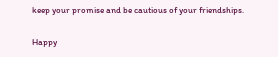keep your promise and be cautious of your friendships.

Happy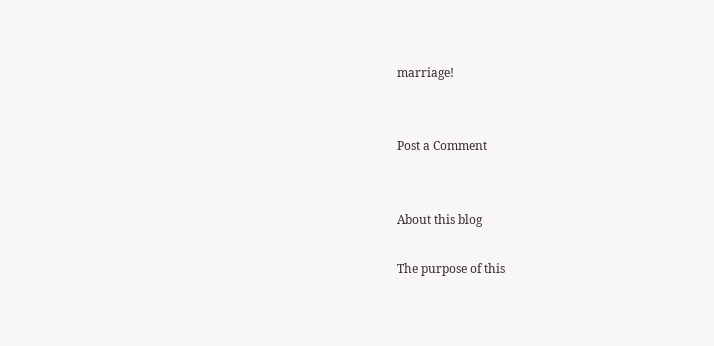marriage!


Post a Comment


About this blog

The purpose of this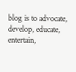blog is to advocate, develop, educate, entertain,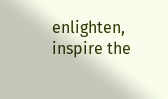enlighten, inspire the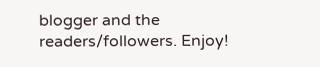blogger and the readers/followers. Enjoy!